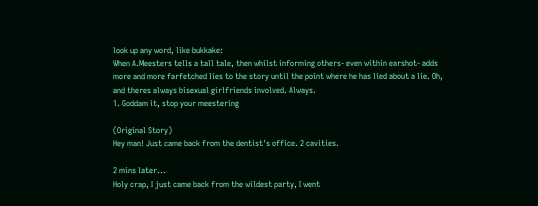look up any word, like bukkake:
When A.Meesters tells a tall tale, then whilst informing others- even within earshot- adds more and more farfetched lies to the story until the point where he has lied about a lie. Oh, and theres always bisexual girlfriends involved. Always.
1. Goddam it, stop your meestering

(Original Story)
Hey man! Just came back from the dentist's office. 2 cavities.

2 mins later...
Holy crap, I just came back from the wildest party, I went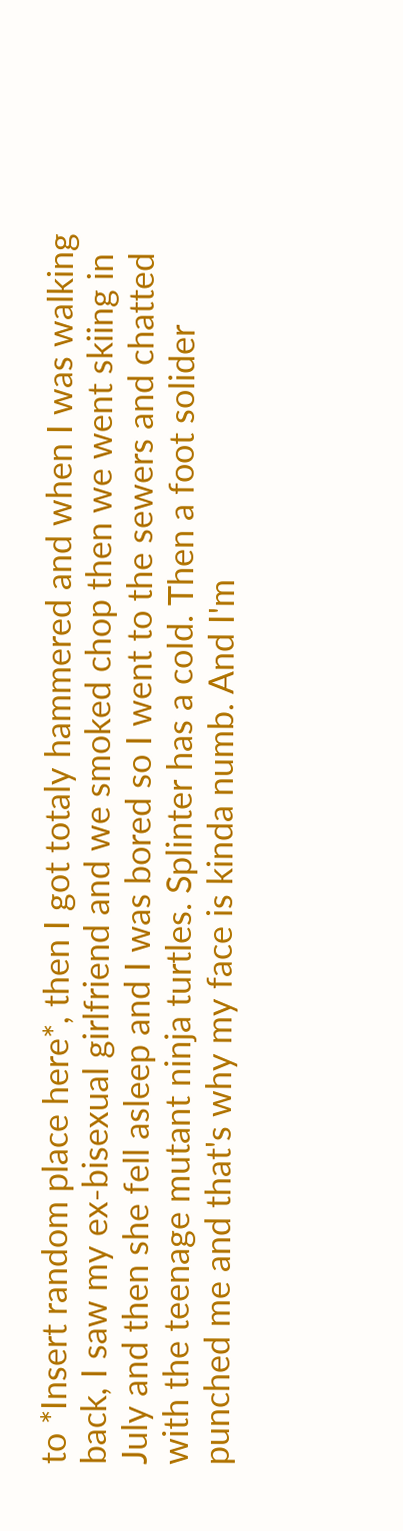to *Insert random place here*, then I got totaly hammered and when I was walking back, I saw my ex-bisexual girlfriend and we smoked chop then we went skiing in July and then she fell asleep and I was bored so I went to the sewers and chatted with the teenage mutant ninja turtles. Splinter has a cold. Then a foot solider punched me and that's why my face is kinda numb. And I'm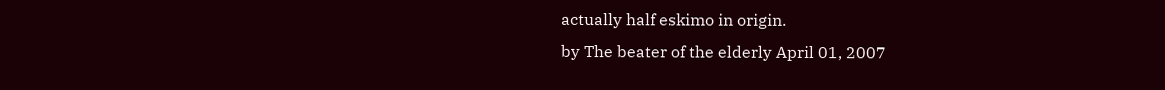actually half eskimo in origin.
by The beater of the elderly April 01, 2007